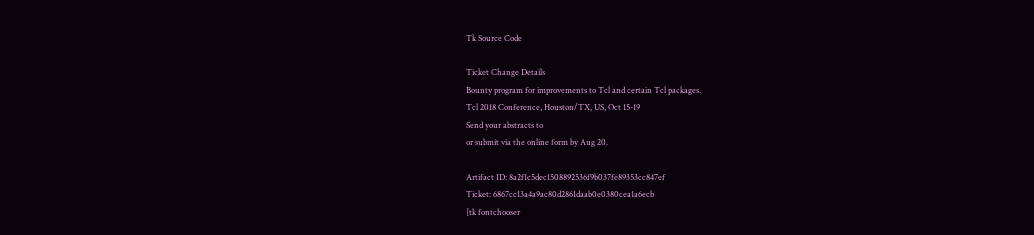Tk Source Code

Ticket Change Details
Bounty program for improvements to Tcl and certain Tcl packages.
Tcl 2018 Conference, Houston/TX, US, Oct 15-19
Send your abstracts to
or submit via the online form by Aug 20.

Artifact ID: 8a2f1c5dec1508892536f9b037fe89353cc847ef
Ticket: 6867cc13a4a9ac80d2861daab0e0380cea1a6ecb
[tk fontchooser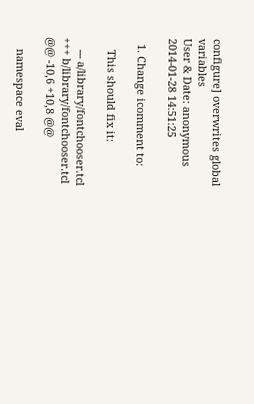configure] overwrites global variables
User & Date: anonymous 2014-01-28 14:51:25

  1. Change icomment to:

    This should fix it:

    --- a/library/fontchooser.tcl +++ b/library/fontchooser.tcl @@ -10,6 +10,8 @@

    namespace eval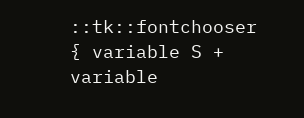::tk::fontchooser { variable S + variable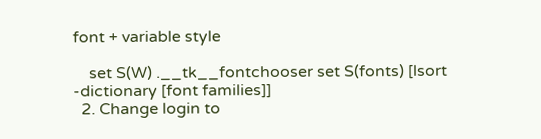font + variable style

    set S(W) .__tk__fontchooser set S(fonts) [lsort -dictionary [font families]]
  2. Change login to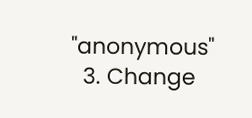"anonymous"
  3. Change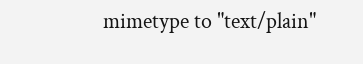mimetype to "text/plain"